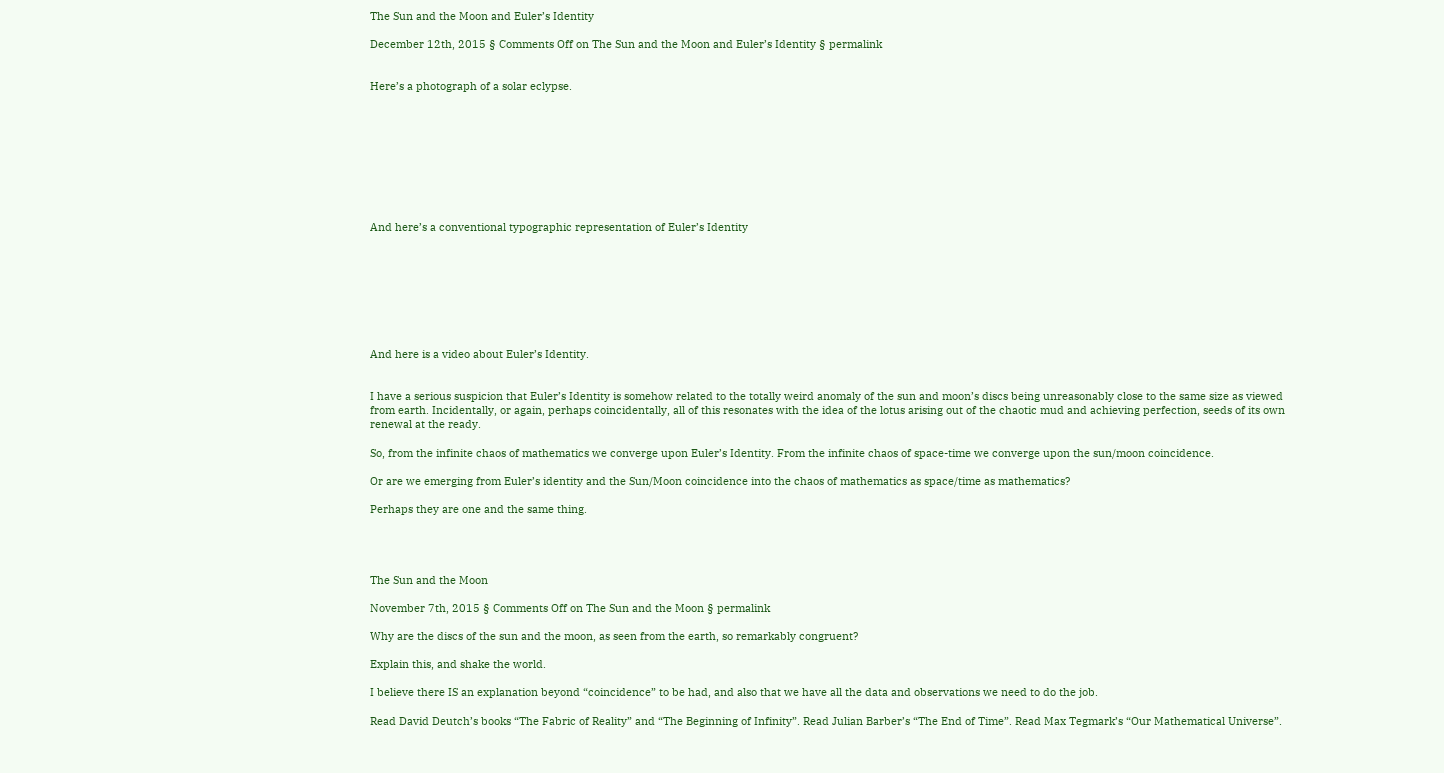The Sun and the Moon and Euler’s Identity

December 12th, 2015 § Comments Off on The Sun and the Moon and Euler’s Identity § permalink


Here’s a photograph of a solar eclypse.









And here’s a conventional typographic representation of Euler’s Identity








And here is a video about Euler’s Identity.


I have a serious suspicion that Euler’s Identity is somehow related to the totally weird anomaly of the sun and moon’s discs being unreasonably close to the same size as viewed from earth. Incidentally, or again, perhaps coincidentally, all of this resonates with the idea of the lotus arising out of the chaotic mud and achieving perfection, seeds of its own renewal at the ready.

So, from the infinite chaos of mathematics we converge upon Euler’s Identity. From the infinite chaos of space-time we converge upon the sun/moon coincidence.

Or are we emerging from Euler’s identity and the Sun/Moon coincidence into the chaos of mathematics as space/time as mathematics?

Perhaps they are one and the same thing.




The Sun and the Moon

November 7th, 2015 § Comments Off on The Sun and the Moon § permalink

Why are the discs of the sun and the moon, as seen from the earth, so remarkably congruent?

Explain this, and shake the world.

I believe there IS an explanation beyond “coincidence” to be had, and also that we have all the data and observations we need to do the job.

Read David Deutch’s books “The Fabric of Reality” and “The Beginning of Infinity”. Read Julian Barber’s “The End of Time”. Read Max Tegmark’s “Our Mathematical Universe”.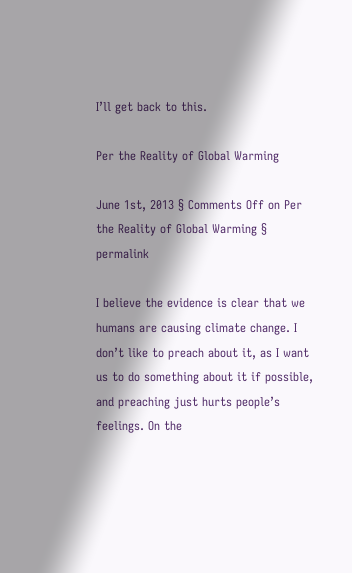I’ll get back to this.

Per the Reality of Global Warming

June 1st, 2013 § Comments Off on Per the Reality of Global Warming § permalink

I believe the evidence is clear that we humans are causing climate change. I don’t like to preach about it, as I want us to do something about it if possible, and preaching just hurts people’s feelings. On the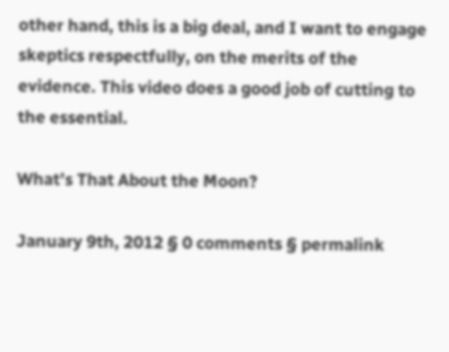other hand, this is a big deal, and I want to engage skeptics respectfully, on the merits of the evidence. This video does a good job of cutting to the essential.

What’s That About the Moon?

January 9th, 2012 § 0 comments § permalink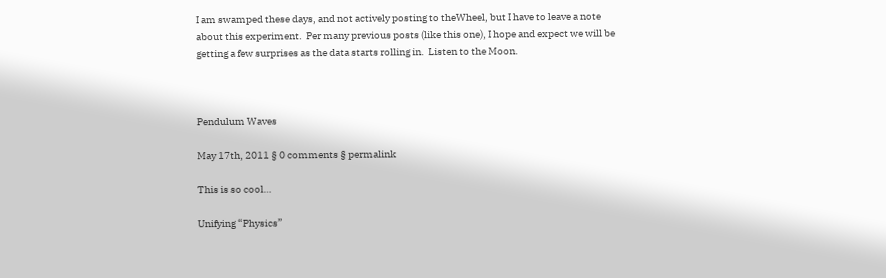I am swamped these days, and not actively posting to theWheel, but I have to leave a note about this experiment.  Per many previous posts (like this one), I hope and expect we will be getting a few surprises as the data starts rolling in.  Listen to the Moon.



Pendulum Waves

May 17th, 2011 § 0 comments § permalink

This is so cool…

Unifying “Physics”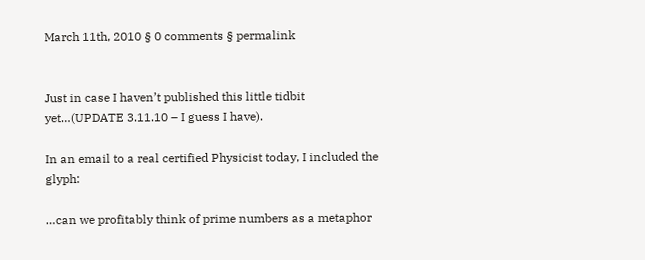March 11th, 2010 § 0 comments § permalink


Just in case I haven’t published this little tidbit yet…(UPDATE 3.11.10 – I guess I have).

In an email to a real certified Physicist today, I included the glyph:

…can we profitably think of prime numbers as a metaphor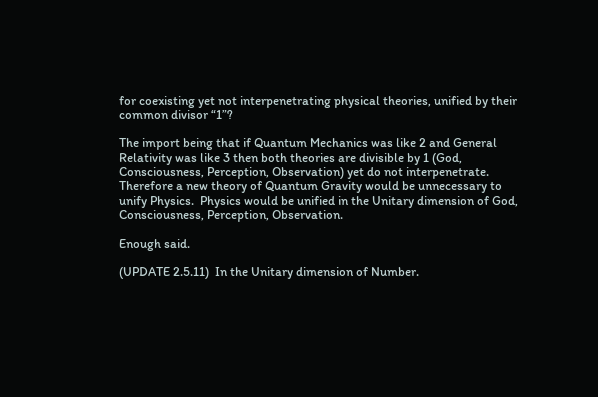for coexisting yet not interpenetrating physical theories, unified by their common divisor “1”?

The import being that if Quantum Mechanics was like 2 and General Relativity was like 3 then both theories are divisible by 1 (God, Consciousness, Perception, Observation) yet do not interpenetrate.  Therefore a new theory of Quantum Gravity would be unnecessary to unify Physics.  Physics would be unified in the Unitary dimension of God, Consciousness, Perception, Observation.

Enough said.

(UPDATE 2.5.11)  In the Unitary dimension of Number.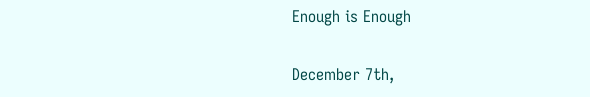Enough is Enough

December 7th,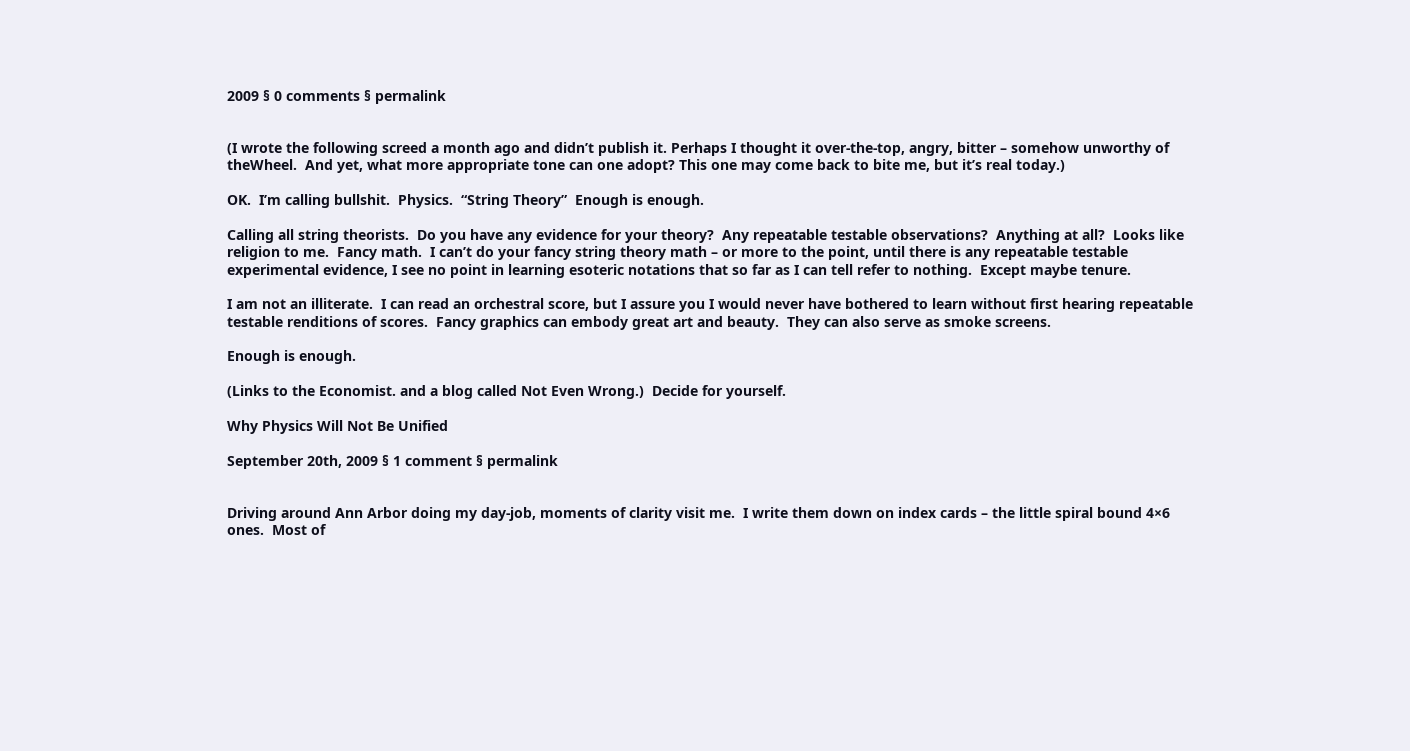2009 § 0 comments § permalink


(I wrote the following screed a month ago and didn’t publish it. Perhaps I thought it over-the-top, angry, bitter – somehow unworthy of theWheel.  And yet, what more appropriate tone can one adopt? This one may come back to bite me, but it’s real today.)

OK.  I’m calling bullshit.  Physics.  “String Theory”  Enough is enough.

Calling all string theorists.  Do you have any evidence for your theory?  Any repeatable testable observations?  Anything at all?  Looks like religion to me.  Fancy math.  I can’t do your fancy string theory math – or more to the point, until there is any repeatable testable experimental evidence, I see no point in learning esoteric notations that so far as I can tell refer to nothing.  Except maybe tenure.

I am not an illiterate.  I can read an orchestral score, but I assure you I would never have bothered to learn without first hearing repeatable testable renditions of scores.  Fancy graphics can embody great art and beauty.  They can also serve as smoke screens.

Enough is enough.

(Links to the Economist. and a blog called Not Even Wrong.)  Decide for yourself.

Why Physics Will Not Be Unified

September 20th, 2009 § 1 comment § permalink


Driving around Ann Arbor doing my day-job, moments of clarity visit me.  I write them down on index cards – the little spiral bound 4×6 ones.  Most of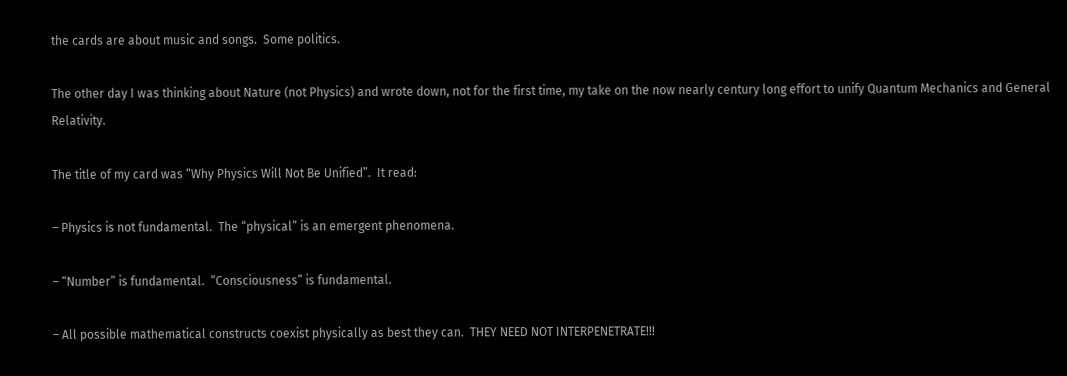the cards are about music and songs.  Some politics.

The other day I was thinking about Nature (not Physics) and wrote down, not for the first time, my take on the now nearly century long effort to unify Quantum Mechanics and General Relativity.

The title of my card was “Why Physics Will Not Be Unified”.  It read:

– Physics is not fundamental.  The “physical” is an emergent phenomena.

– “Number” is fundamental.  “Consciousness” is fundamental.

– All possible mathematical constructs coexist physically as best they can.  THEY NEED NOT INTERPENETRATE!!!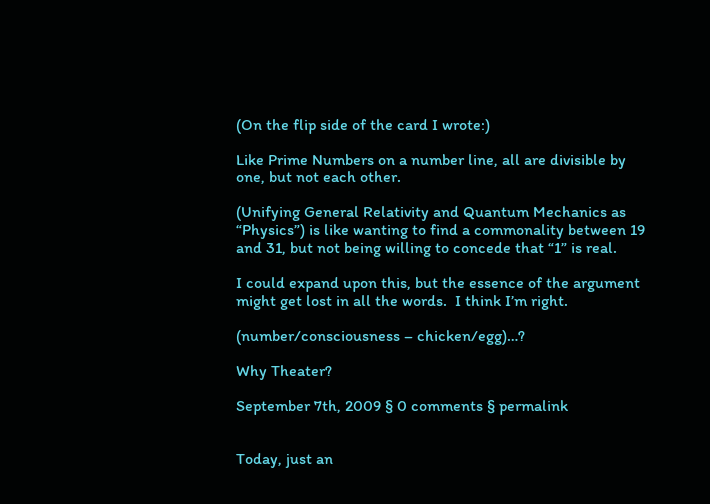(On the flip side of the card I wrote:)

Like Prime Numbers on a number line, all are divisible by one, but not each other.

(Unifying General Relativity and Quantum Mechanics as “Physics”) is like wanting to find a commonality between 19 and 31, but not being willing to concede that “1” is real.

I could expand upon this, but the essence of the argument might get lost in all the words.  I think I’m right.

(number/consciousness – chicken/egg)…?

Why Theater?

September 7th, 2009 § 0 comments § permalink


Today, just an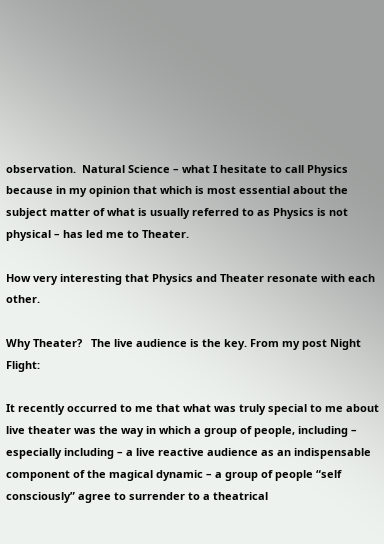observation.  Natural Science – what I hesitate to call Physics because in my opinion that which is most essential about the subject matter of what is usually referred to as Physics is not physical – has led me to Theater.

How very interesting that Physics and Theater resonate with each other.

Why Theater?   The live audience is the key. From my post Night Flight:

It recently occurred to me that what was truly special to me about live theater was the way in which a group of people, including – especially including – a live reactive audience as an indispensable component of the magical dynamic – a group of people “self consciously” agree to surrender to a theatrical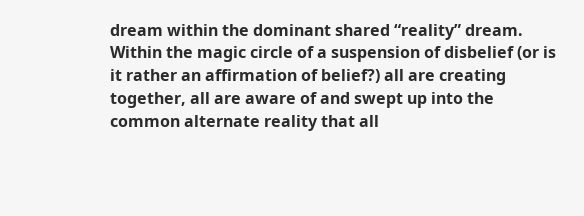dream within the dominant shared “reality” dream.  Within the magic circle of a suspension of disbelief (or is it rather an affirmation of belief?) all are creating together, all are aware of and swept up into the common alternate reality that all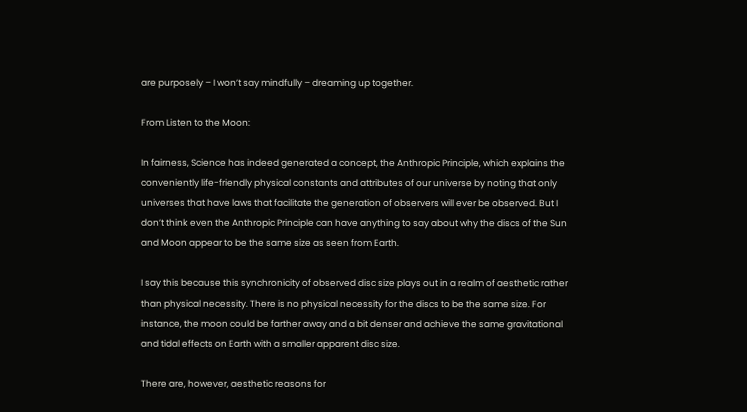are purposely – I won’t say mindfully – dreaming up together.

From Listen to the Moon:

In fairness, Science has indeed generated a concept, the Anthropic Principle, which explains the conveniently life-friendly physical constants and attributes of our universe by noting that only universes that have laws that facilitate the generation of observers will ever be observed. But I don’t think even the Anthropic Principle can have anything to say about why the discs of the Sun and Moon appear to be the same size as seen from Earth.

I say this because this synchronicity of observed disc size plays out in a realm of aesthetic rather than physical necessity. There is no physical necessity for the discs to be the same size. For instance, the moon could be farther away and a bit denser and achieve the same gravitational and tidal effects on Earth with a smaller apparent disc size.

There are, however, aesthetic reasons for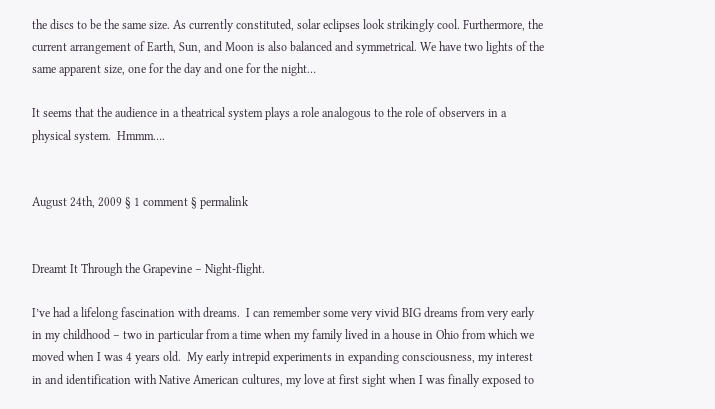the discs to be the same size. As currently constituted, solar eclipses look strikingly cool. Furthermore, the current arrangement of Earth, Sun, and Moon is also balanced and symmetrical. We have two lights of the same apparent size, one for the day and one for the night…

It seems that the audience in a theatrical system plays a role analogous to the role of observers in a physical system.  Hmmm….


August 24th, 2009 § 1 comment § permalink


Dreamt It Through the Grapevine – Night-flight.

I’ve had a lifelong fascination with dreams.  I can remember some very vivid BIG dreams from very early in my childhood – two in particular from a time when my family lived in a house in Ohio from which we moved when I was 4 years old.  My early intrepid experiments in expanding consciousness, my interest in and identification with Native American cultures, my love at first sight when I was finally exposed to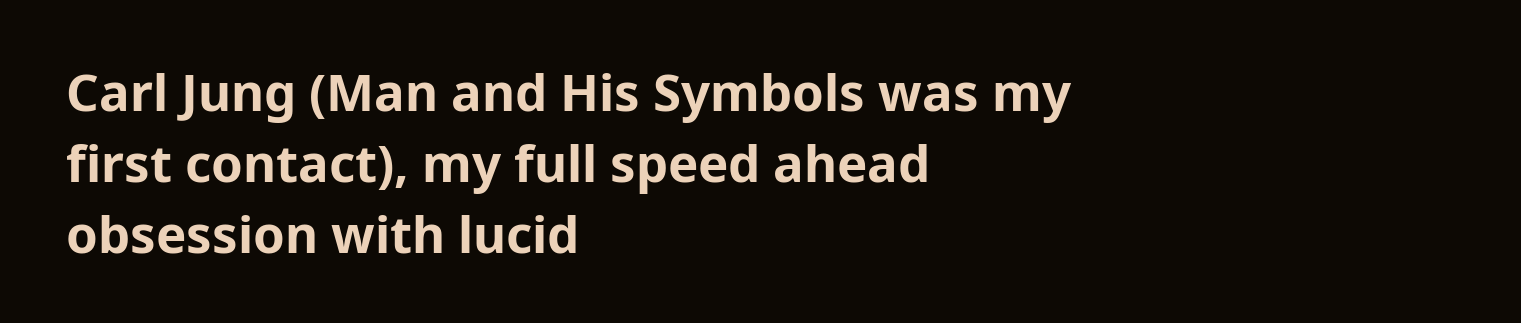Carl Jung (Man and His Symbols was my first contact), my full speed ahead obsession with lucid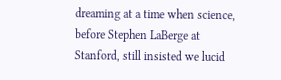dreaming at a time when science, before Stephen LaBerge at Stanford, still insisted we lucid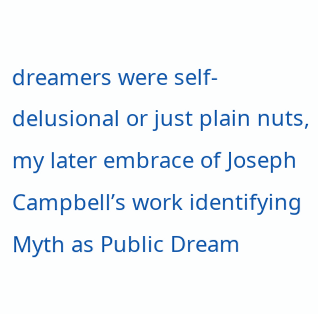dreamers were self-delusional or just plain nuts, my later embrace of Joseph Campbell’s work identifying Myth as Public Dream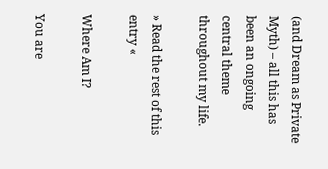(and Dream as Private Myth) – all this has been an ongoing central theme throughout my life.

» Read the rest of this entry «

Where Am I?

You are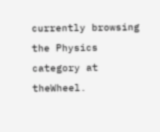currently browsing the Physics category at theWheel.